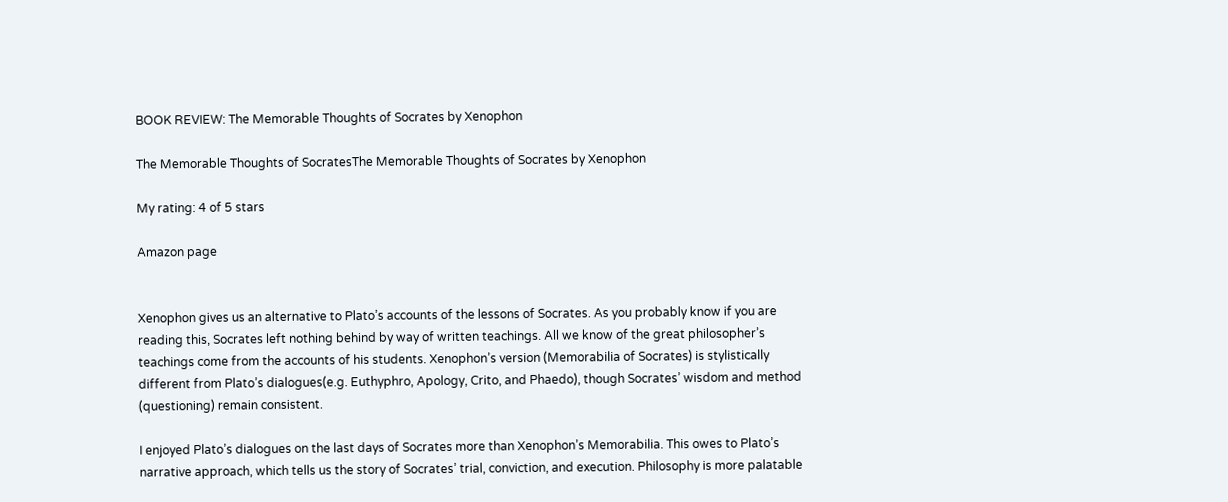BOOK REVIEW: The Memorable Thoughts of Socrates by Xenophon

The Memorable Thoughts of SocratesThe Memorable Thoughts of Socrates by Xenophon

My rating: 4 of 5 stars

Amazon page


Xenophon gives us an alternative to Plato’s accounts of the lessons of Socrates. As you probably know if you are reading this, Socrates left nothing behind by way of written teachings. All we know of the great philosopher’s teachings come from the accounts of his students. Xenophon’s version (Memorabilia of Socrates) is stylistically different from Plato’s dialogues(e.g. Euthyphro, Apology, Crito, and Phaedo), though Socrates’ wisdom and method (questioning) remain consistent.

I enjoyed Plato’s dialogues on the last days of Socrates more than Xenophon’s Memorabilia. This owes to Plato’s narrative approach, which tells us the story of Socrates’ trial, conviction, and execution. Philosophy is more palatable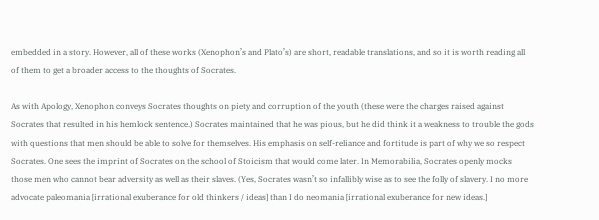embedded in a story. However, all of these works (Xenophon’s and Plato’s) are short, readable translations, and so it is worth reading all of them to get a broader access to the thoughts of Socrates.

As with Apology, Xenophon conveys Socrates thoughts on piety and corruption of the youth (these were the charges raised against Socrates that resulted in his hemlock sentence.) Socrates maintained that he was pious, but he did think it a weakness to trouble the gods with questions that men should be able to solve for themselves. His emphasis on self-reliance and fortitude is part of why we so respect Socrates. One sees the imprint of Socrates on the school of Stoicism that would come later. In Memorabilia, Socrates openly mocks those men who cannot bear adversity as well as their slaves. (Yes, Socrates wasn’t so infallibly wise as to see the folly of slavery. I no more advocate paleomania [irrational exuberance for old thinkers / ideas] than I do neomania [irrational exuberance for new ideas.]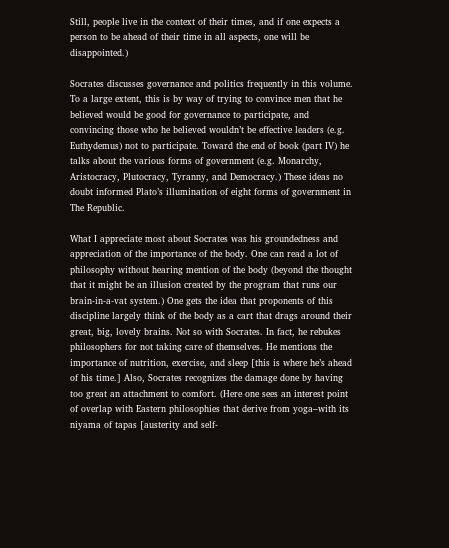Still, people live in the context of their times, and if one expects a person to be ahead of their time in all aspects, one will be disappointed.)

Socrates discusses governance and politics frequently in this volume. To a large extent, this is by way of trying to convince men that he believed would be good for governance to participate, and convincing those who he believed wouldn’t be effective leaders (e.g. Euthydemus) not to participate. Toward the end of book (part IV) he talks about the various forms of government (e.g. Monarchy, Aristocracy, Plutocracy, Tyranny, and Democracy.) These ideas no doubt informed Plato’s illumination of eight forms of government in The Republic.

What I appreciate most about Socrates was his groundedness and appreciation of the importance of the body. One can read a lot of philosophy without hearing mention of the body (beyond the thought that it might be an illusion created by the program that runs our brain-in-a-vat system.) One gets the idea that proponents of this discipline largely think of the body as a cart that drags around their great, big, lovely brains. Not so with Socrates. In fact, he rebukes philosophers for not taking care of themselves. He mentions the importance of nutrition, exercise, and sleep [this is where he’s ahead of his time.] Also, Socrates recognizes the damage done by having too great an attachment to comfort. (Here one sees an interest point of overlap with Eastern philosophies that derive from yoga–with its niyama of tapas [austerity and self-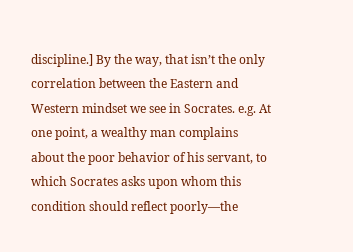discipline.] By the way, that isn’t the only correlation between the Eastern and Western mindset we see in Socrates. e.g. At one point, a wealthy man complains about the poor behavior of his servant, to which Socrates asks upon whom this condition should reflect poorly—the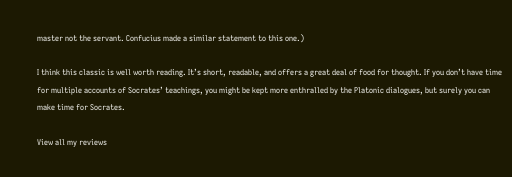master not the servant. Confucius made a similar statement to this one.)

I think this classic is well worth reading. It’s short, readable, and offers a great deal of food for thought. If you don’t have time for multiple accounts of Socrates’ teachings, you might be kept more enthralled by the Platonic dialogues, but surely you can make time for Socrates.

View all my reviews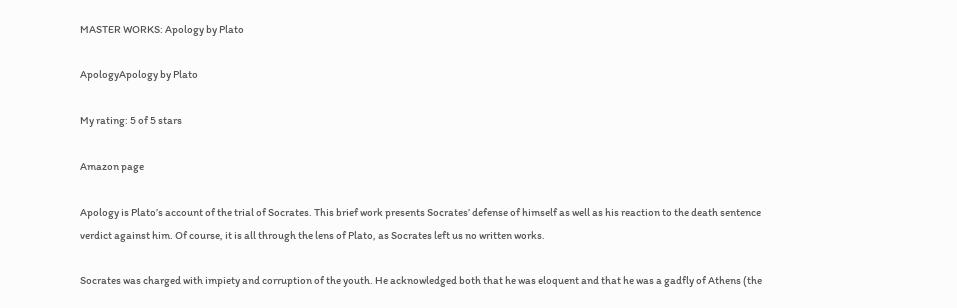MASTER WORKS: Apology by Plato

ApologyApology by Plato

My rating: 5 of 5 stars

Amazon page

Apology is Plato’s account of the trial of Socrates. This brief work presents Socrates’ defense of himself as well as his reaction to the death sentence verdict against him. Of course, it is all through the lens of Plato, as Socrates left us no written works.

Socrates was charged with impiety and corruption of the youth. He acknowledged both that he was eloquent and that he was a gadfly of Athens (the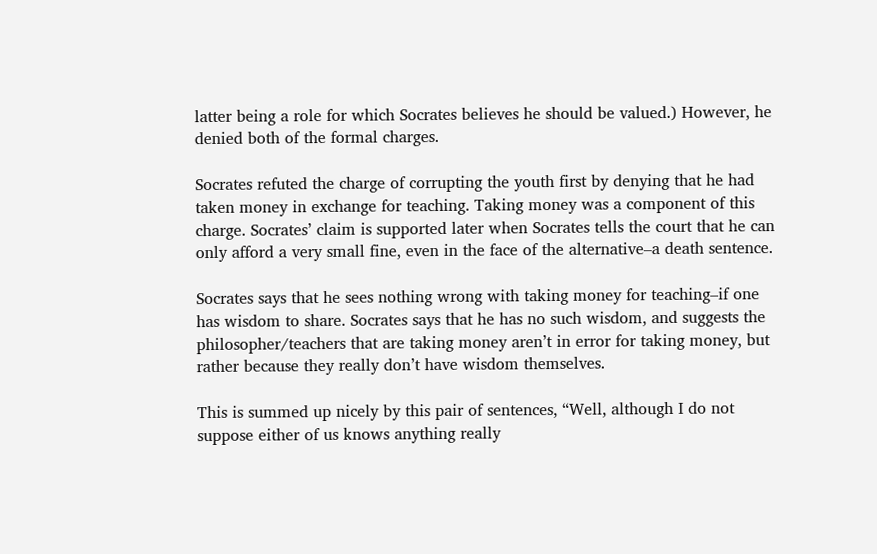latter being a role for which Socrates believes he should be valued.) However, he denied both of the formal charges.

Socrates refuted the charge of corrupting the youth first by denying that he had taken money in exchange for teaching. Taking money was a component of this charge. Socrates’ claim is supported later when Socrates tells the court that he can only afford a very small fine, even in the face of the alternative–a death sentence.

Socrates says that he sees nothing wrong with taking money for teaching–if one has wisdom to share. Socrates says that he has no such wisdom, and suggests the philosopher/teachers that are taking money aren’t in error for taking money, but rather because they really don’t have wisdom themselves.

This is summed up nicely by this pair of sentences, “Well, although I do not suppose either of us knows anything really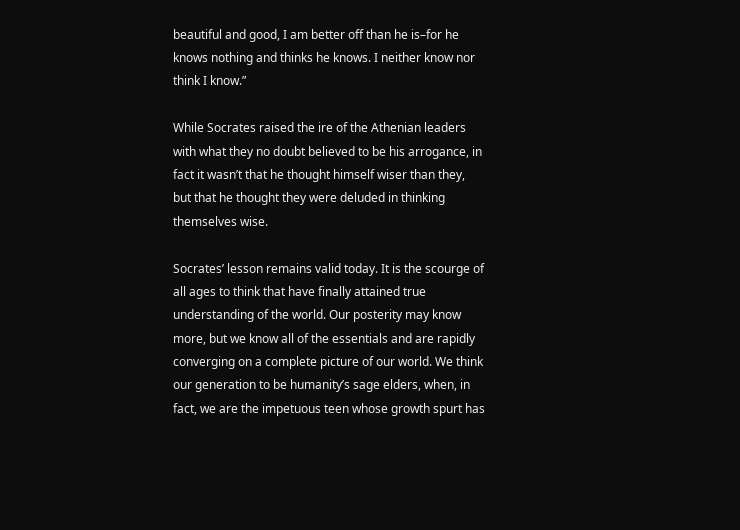beautiful and good, I am better off than he is–for he knows nothing and thinks he knows. I neither know nor think I know.”

While Socrates raised the ire of the Athenian leaders with what they no doubt believed to be his arrogance, in fact it wasn’t that he thought himself wiser than they, but that he thought they were deluded in thinking themselves wise.

Socrates’ lesson remains valid today. It is the scourge of all ages to think that have finally attained true understanding of the world. Our posterity may know more, but we know all of the essentials and are rapidly converging on a complete picture of our world. We think our generation to be humanity’s sage elders, when, in fact, we are the impetuous teen whose growth spurt has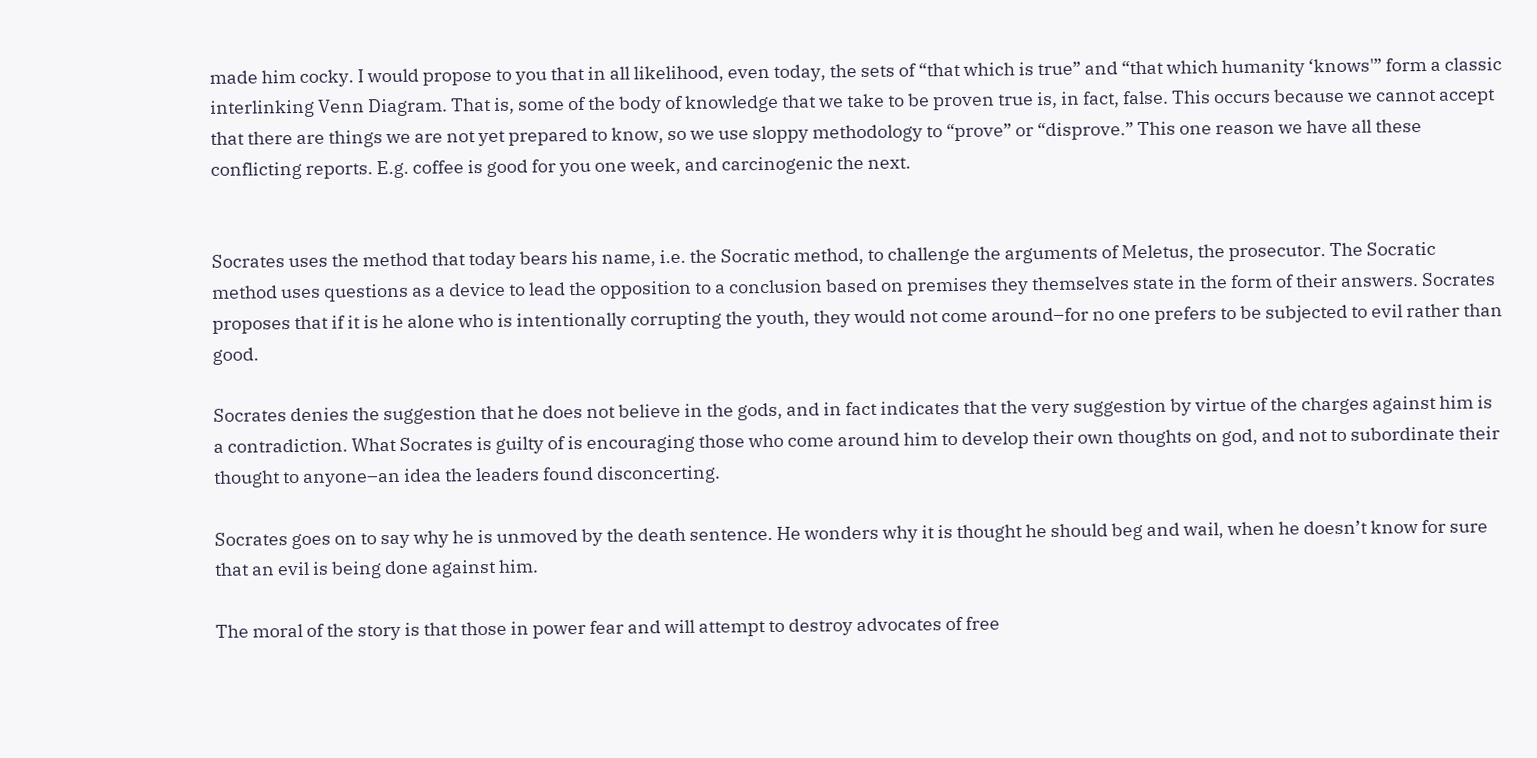made him cocky. I would propose to you that in all likelihood, even today, the sets of “that which is true” and “that which humanity ‘knows'” form a classic interlinking Venn Diagram. That is, some of the body of knowledge that we take to be proven true is, in fact, false. This occurs because we cannot accept that there are things we are not yet prepared to know, so we use sloppy methodology to “prove” or “disprove.” This one reason we have all these conflicting reports. E.g. coffee is good for you one week, and carcinogenic the next.


Socrates uses the method that today bears his name, i.e. the Socratic method, to challenge the arguments of Meletus, the prosecutor. The Socratic method uses questions as a device to lead the opposition to a conclusion based on premises they themselves state in the form of their answers. Socrates proposes that if it is he alone who is intentionally corrupting the youth, they would not come around–for no one prefers to be subjected to evil rather than good.

Socrates denies the suggestion that he does not believe in the gods, and in fact indicates that the very suggestion by virtue of the charges against him is a contradiction. What Socrates is guilty of is encouraging those who come around him to develop their own thoughts on god, and not to subordinate their thought to anyone–an idea the leaders found disconcerting.

Socrates goes on to say why he is unmoved by the death sentence. He wonders why it is thought he should beg and wail, when he doesn’t know for sure that an evil is being done against him.

The moral of the story is that those in power fear and will attempt to destroy advocates of free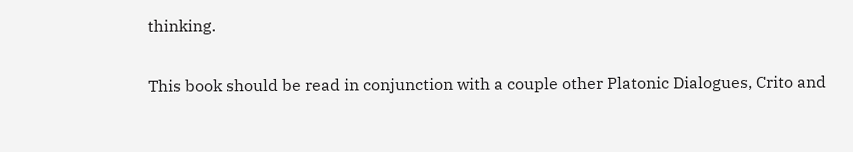thinking.

This book should be read in conjunction with a couple other Platonic Dialogues, Crito and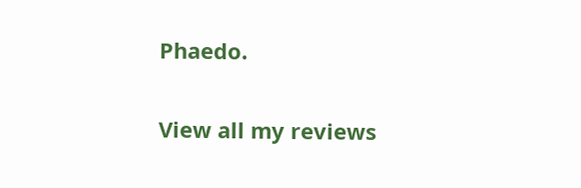Phaedo.

View all my reviews